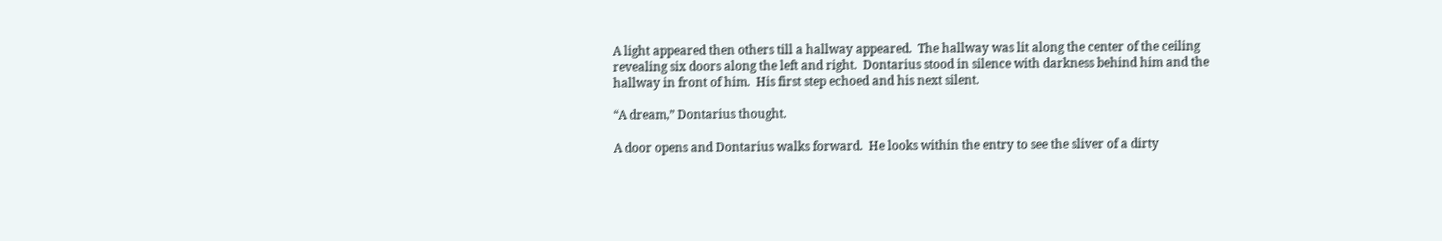A light appeared then others till a hallway appeared.  The hallway was lit along the center of the ceiling revealing six doors along the left and right.  Dontarius stood in silence with darkness behind him and the hallway in front of him.  His first step echoed and his next silent.

“A dream,” Dontarius thought.

A door opens and Dontarius walks forward.  He looks within the entry to see the sliver of a dirty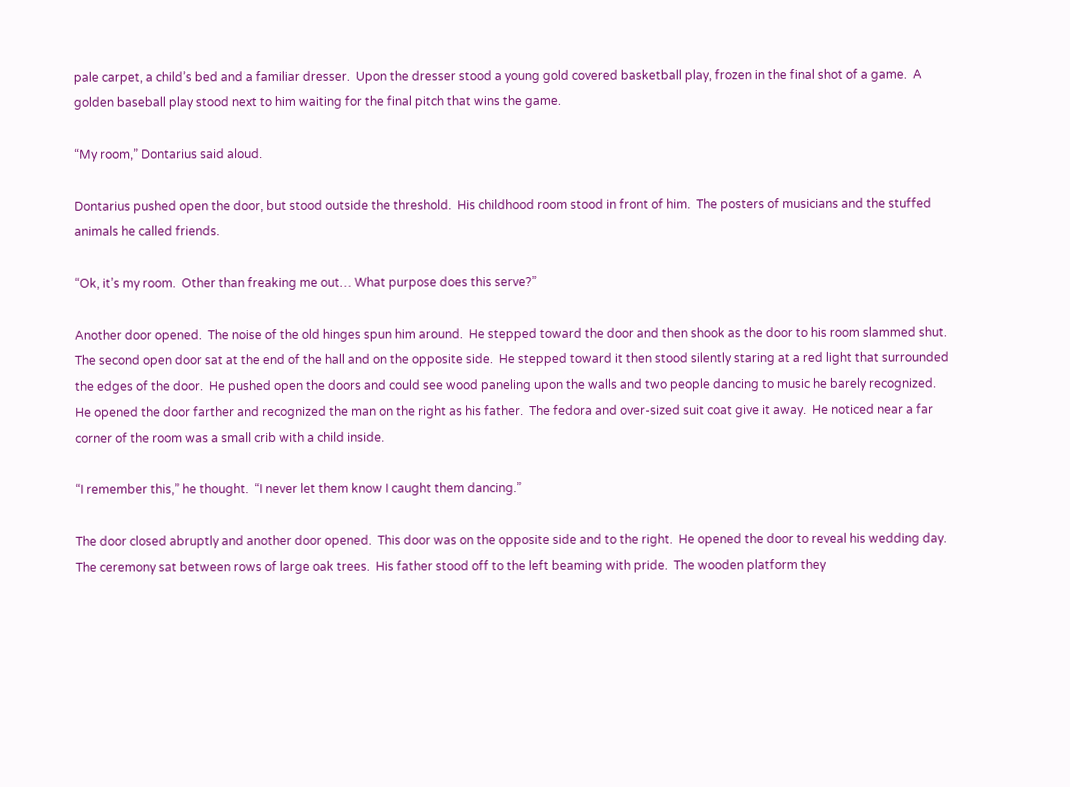pale carpet, a child’s bed and a familiar dresser.  Upon the dresser stood a young gold covered basketball play, frozen in the final shot of a game.  A golden baseball play stood next to him waiting for the final pitch that wins the game.

“My room,” Dontarius said aloud.

Dontarius pushed open the door, but stood outside the threshold.  His childhood room stood in front of him.  The posters of musicians and the stuffed animals he called friends.

“Ok, it’s my room.  Other than freaking me out… What purpose does this serve?”

Another door opened.  The noise of the old hinges spun him around.  He stepped toward the door and then shook as the door to his room slammed shut.  The second open door sat at the end of the hall and on the opposite side.  He stepped toward it then stood silently staring at a red light that surrounded the edges of the door.  He pushed open the doors and could see wood paneling upon the walls and two people dancing to music he barely recognized.  He opened the door farther and recognized the man on the right as his father.  The fedora and over-sized suit coat give it away.  He noticed near a far corner of the room was a small crib with a child inside.

“I remember this,” he thought.  “I never let them know I caught them dancing.”

The door closed abruptly and another door opened.  This door was on the opposite side and to the right.  He opened the door to reveal his wedding day.  The ceremony sat between rows of large oak trees.  His father stood off to the left beaming with pride.  The wooden platform they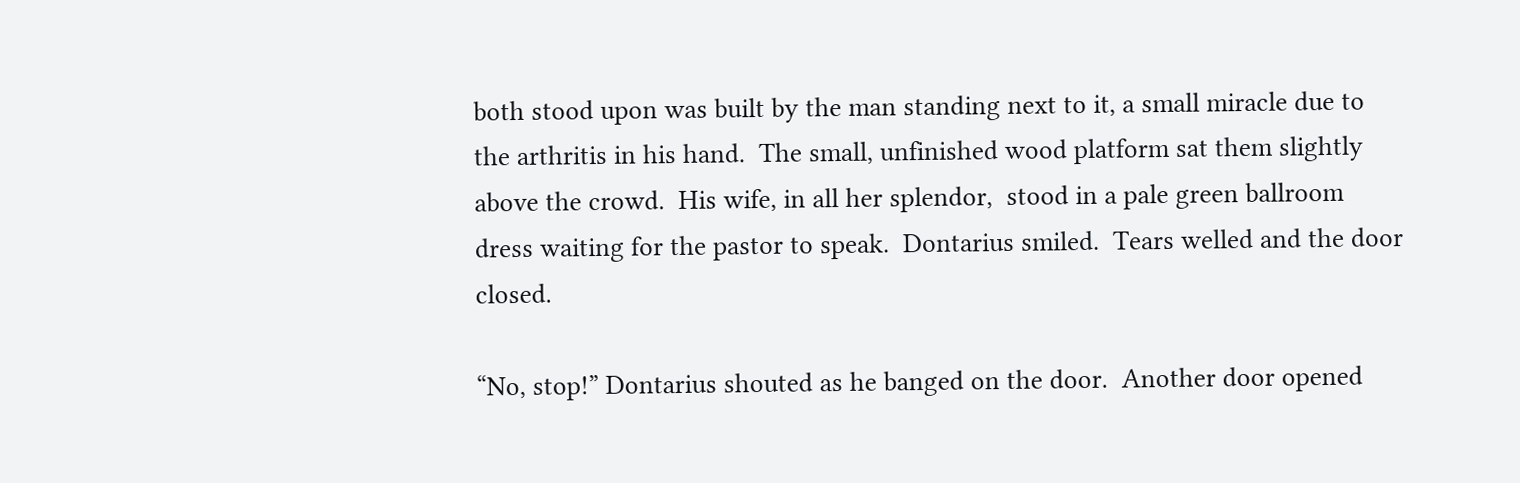both stood upon was built by the man standing next to it, a small miracle due to the arthritis in his hand.  The small, unfinished wood platform sat them slightly above the crowd.  His wife, in all her splendor,  stood in a pale green ballroom dress waiting for the pastor to speak.  Dontarius smiled.  Tears welled and the door closed.

“No, stop!” Dontarius shouted as he banged on the door.  Another door opened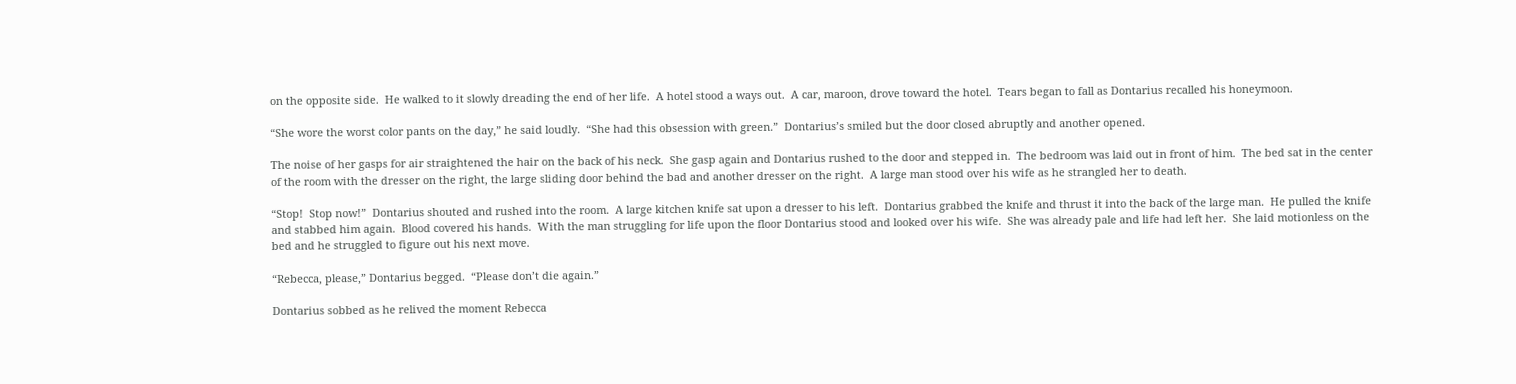on the opposite side.  He walked to it slowly dreading the end of her life.  A hotel stood a ways out.  A car, maroon, drove toward the hotel.  Tears began to fall as Dontarius recalled his honeymoon.

“She wore the worst color pants on the day,” he said loudly.  “She had this obsession with green.”  Dontarius’s smiled but the door closed abruptly and another opened.

The noise of her gasps for air straightened the hair on the back of his neck.  She gasp again and Dontarius rushed to the door and stepped in.  The bedroom was laid out in front of him.  The bed sat in the center of the room with the dresser on the right, the large sliding door behind the bad and another dresser on the right.  A large man stood over his wife as he strangled her to death.

“Stop!  Stop now!”  Dontarius shouted and rushed into the room.  A large kitchen knife sat upon a dresser to his left.  Dontarius grabbed the knife and thrust it into the back of the large man.  He pulled the knife and stabbed him again.  Blood covered his hands.  With the man struggling for life upon the floor Dontarius stood and looked over his wife.  She was already pale and life had left her.  She laid motionless on the bed and he struggled to figure out his next move.

“Rebecca, please,” Dontarius begged.  “Please don’t die again.”

Dontarius sobbed as he relived the moment Rebecca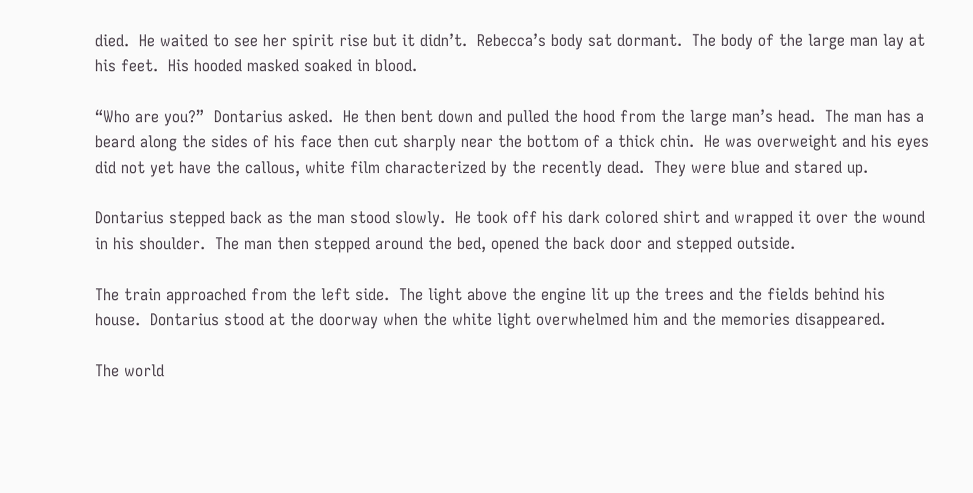died.  He waited to see her spirit rise but it didn’t.  Rebecca’s body sat dormant.  The body of the large man lay at his feet.  His hooded masked soaked in blood.

“Who are you?”  Dontarius asked.  He then bent down and pulled the hood from the large man’s head.  The man has a beard along the sides of his face then cut sharply near the bottom of a thick chin.  He was overweight and his eyes did not yet have the callous, white film characterized by the recently dead.  They were blue and stared up.

Dontarius stepped back as the man stood slowly.  He took off his dark colored shirt and wrapped it over the wound in his shoulder.  The man then stepped around the bed, opened the back door and stepped outside.

The train approached from the left side.  The light above the engine lit up the trees and the fields behind his house.  Dontarius stood at the doorway when the white light overwhelmed him and the memories disappeared.

The world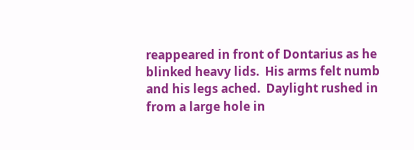reappeared in front of Dontarius as he blinked heavy lids.  His arms felt numb and his legs ached.  Daylight rushed in from a large hole in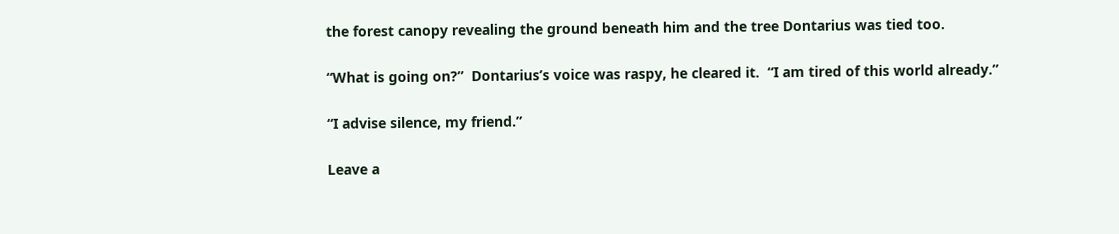the forest canopy revealing the ground beneath him and the tree Dontarius was tied too.

“What is going on?”  Dontarius’s voice was raspy, he cleared it.  “I am tired of this world already.”

“I advise silence, my friend.”

Leave a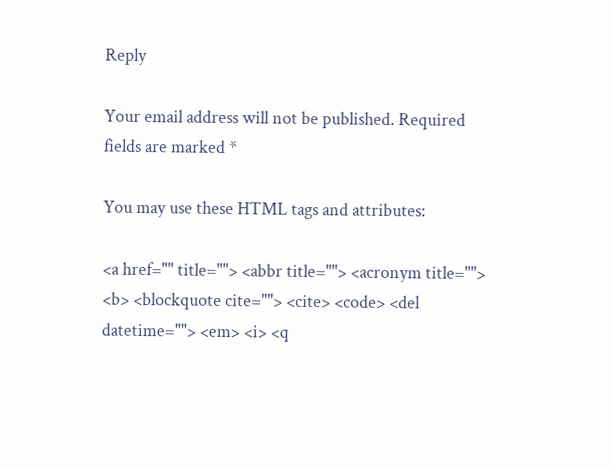Reply

Your email address will not be published. Required fields are marked *

You may use these HTML tags and attributes:

<a href="" title=""> <abbr title=""> <acronym title=""> <b> <blockquote cite=""> <cite> <code> <del datetime=""> <em> <i> <q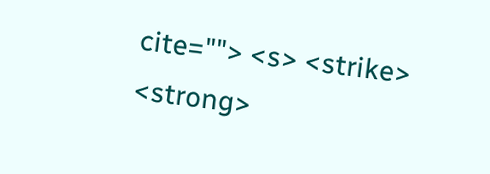cite=""> <s> <strike> <strong>